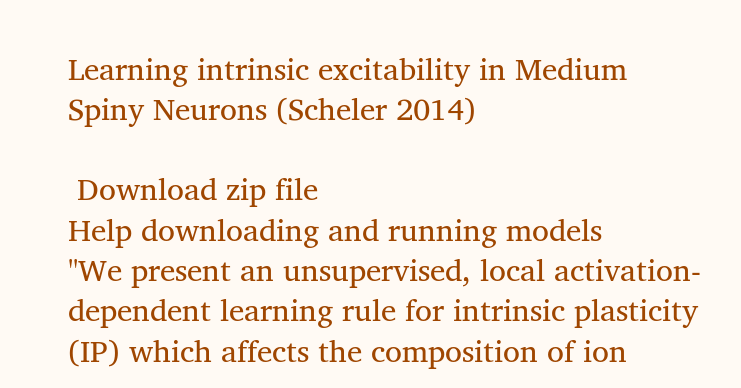Learning intrinsic excitability in Medium Spiny Neurons (Scheler 2014)

 Download zip file
Help downloading and running models
"We present an unsupervised, local activation-dependent learning rule for intrinsic plasticity (IP) which affects the composition of ion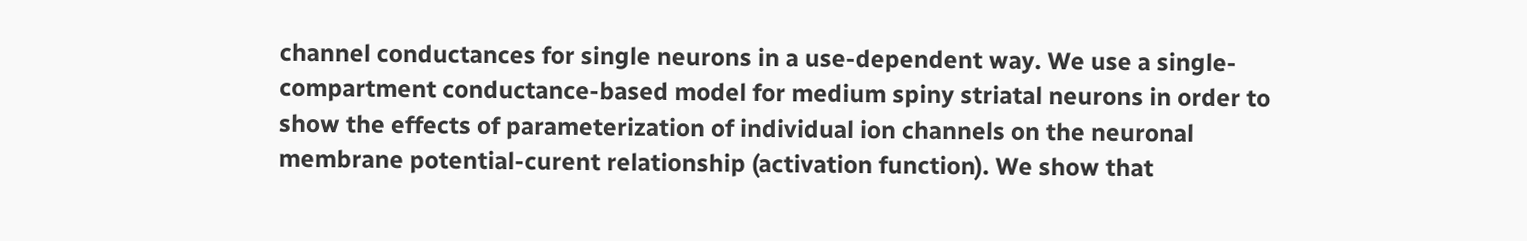channel conductances for single neurons in a use-dependent way. We use a single-compartment conductance-based model for medium spiny striatal neurons in order to show the effects of parameterization of individual ion channels on the neuronal membrane potential-curent relationship (activation function). We show that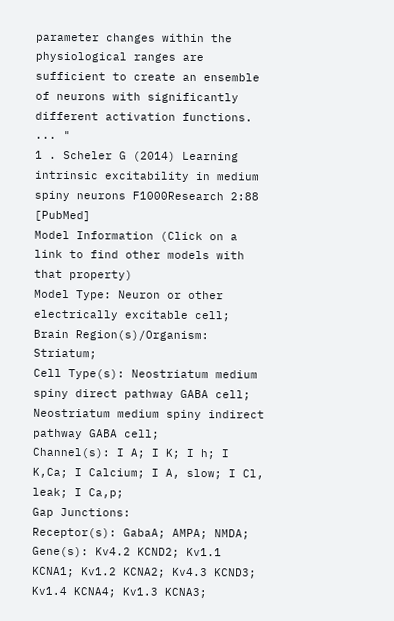parameter changes within the physiological ranges are sufficient to create an ensemble of neurons with significantly different activation functions. ... "
1 . Scheler G (2014) Learning intrinsic excitability in medium spiny neurons F1000Research 2:88 [PubMed]
Model Information (Click on a link to find other models with that property)
Model Type: Neuron or other electrically excitable cell;
Brain Region(s)/Organism: Striatum;
Cell Type(s): Neostriatum medium spiny direct pathway GABA cell; Neostriatum medium spiny indirect pathway GABA cell;
Channel(s): I A; I K; I h; I K,Ca; I Calcium; I A, slow; I Cl, leak; I Ca,p;
Gap Junctions:
Receptor(s): GabaA; AMPA; NMDA;
Gene(s): Kv4.2 KCND2; Kv1.1 KCNA1; Kv1.2 KCNA2; Kv4.3 KCND3; Kv1.4 KCNA4; Kv1.3 KCNA3;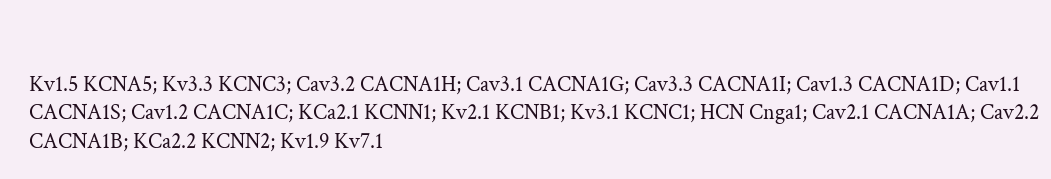Kv1.5 KCNA5; Kv3.3 KCNC3; Cav3.2 CACNA1H; Cav3.1 CACNA1G; Cav3.3 CACNA1I; Cav1.3 CACNA1D; Cav1.1 CACNA1S; Cav1.2 CACNA1C; KCa2.1 KCNN1; Kv2.1 KCNB1; Kv3.1 KCNC1; HCN Cnga1; Cav2.1 CACNA1A; Cav2.2 CACNA1B; KCa2.2 KCNN2; Kv1.9 Kv7.1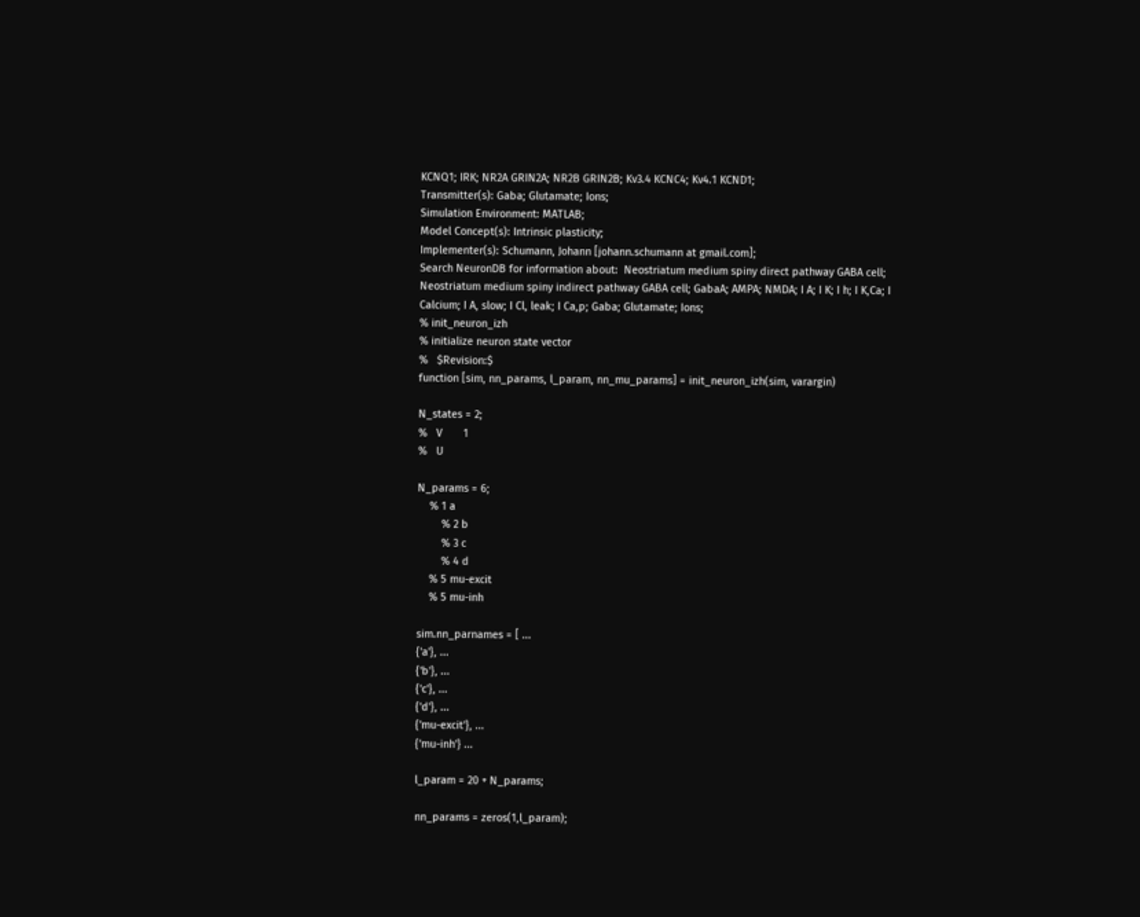KCNQ1; IRK; NR2A GRIN2A; NR2B GRIN2B; Kv3.4 KCNC4; Kv4.1 KCND1;
Transmitter(s): Gaba; Glutamate; Ions;
Simulation Environment: MATLAB;
Model Concept(s): Intrinsic plasticity;
Implementer(s): Schumann, Johann [johann.schumann at gmail.com];
Search NeuronDB for information about:  Neostriatum medium spiny direct pathway GABA cell; Neostriatum medium spiny indirect pathway GABA cell; GabaA; AMPA; NMDA; I A; I K; I h; I K,Ca; I Calcium; I A, slow; I Cl, leak; I Ca,p; Gaba; Glutamate; Ions;
% init_neuron_izh
% initialize neuron state vector
%   $Revision:$
function [sim, nn_params, l_param, nn_mu_params] = init_neuron_izh(sim, varargin)

N_states = 2;
%   V       1
%   U

N_params = 6;
    % 1 a
        % 2 b
        % 3 c
        % 4 d
    % 5 mu-excit
    % 5 mu-inh

sim.nn_parnames = [ ...
{'a'}, ...
{'b'}, ...
{'c'}, ...
{'d'}, ...
{'mu-excit'}, ...
{'mu-inh'} ...

l_param = 20 + N_params;

nn_params = zeros(1,l_param);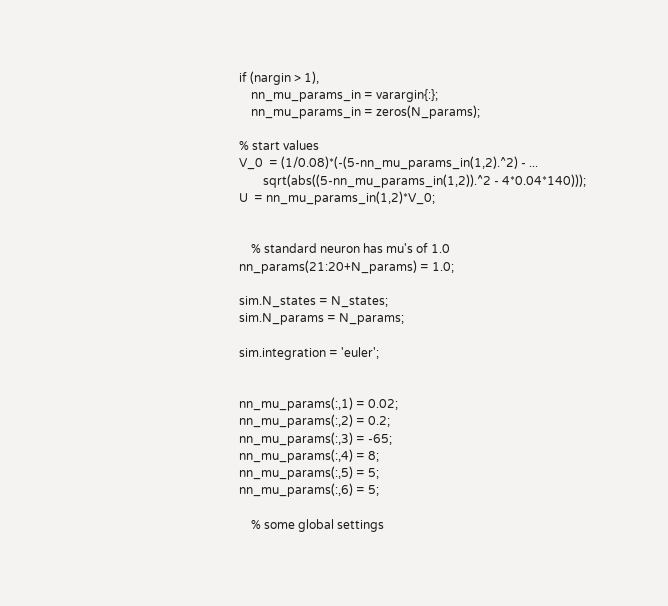if (nargin > 1),
    nn_mu_params_in = varargin{:};
    nn_mu_params_in = zeros(N_params);

% start values
V_0  = (1/0.08)*(-(5-nn_mu_params_in(1,2).^2) - ...
        sqrt(abs((5-nn_mu_params_in(1,2)).^2 - 4*0.04*140)));
U  = nn_mu_params_in(1,2)*V_0;


    % standard neuron has mu's of 1.0
nn_params(21:20+N_params) = 1.0;

sim.N_states = N_states;
sim.N_params = N_params;

sim.integration = 'euler';


nn_mu_params(:,1) = 0.02;
nn_mu_params(:,2) = 0.2;
nn_mu_params(:,3) = -65;
nn_mu_params(:,4) = 8;
nn_mu_params(:,5) = 5;
nn_mu_params(:,6) = 5;

    % some global settings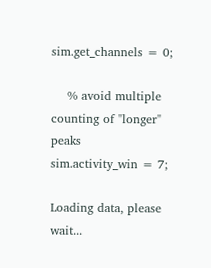sim.get_channels = 0;

    % avoid multiple counting of "longer" peaks
sim.activity_win = 7;

Loading data, please wait...